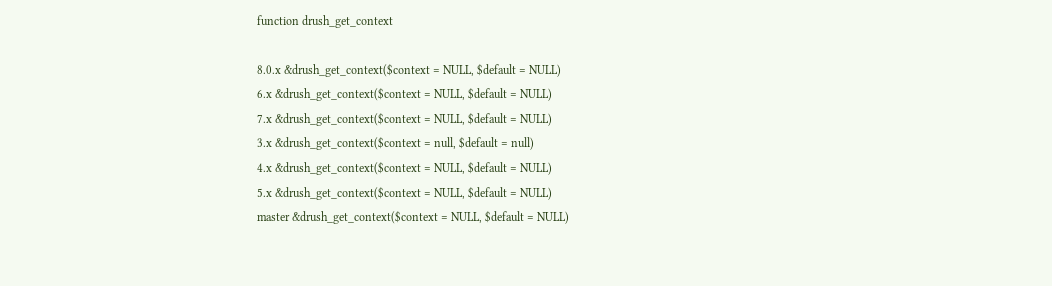function drush_get_context

8.0.x &drush_get_context($context = NULL, $default = NULL)
6.x &drush_get_context($context = NULL, $default = NULL)
7.x &drush_get_context($context = NULL, $default = NULL)
3.x &drush_get_context($context = null, $default = null)
4.x &drush_get_context($context = NULL, $default = NULL)
5.x &drush_get_context($context = NULL, $default = NULL)
master &drush_get_context($context = NULL, $default = NULL)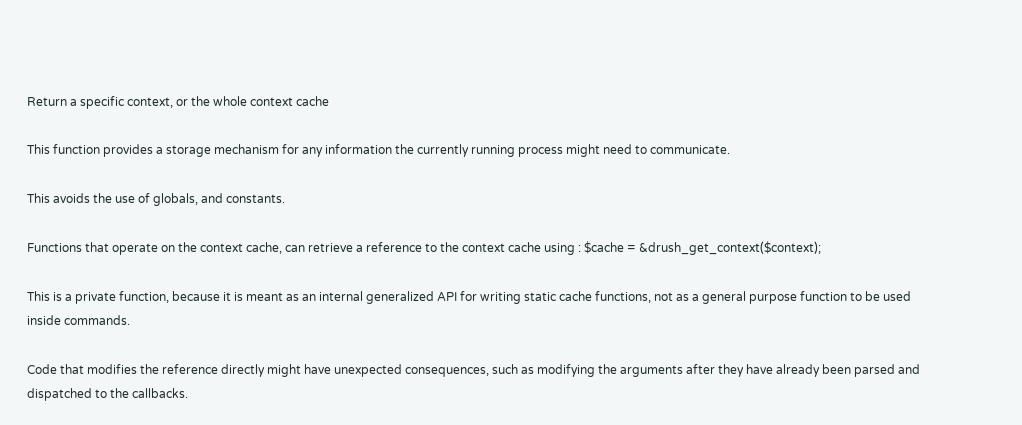Return a specific context, or the whole context cache

This function provides a storage mechanism for any information the currently running process might need to communicate.

This avoids the use of globals, and constants.

Functions that operate on the context cache, can retrieve a reference to the context cache using : $cache = &drush_get_context($context);

This is a private function, because it is meant as an internal generalized API for writing static cache functions, not as a general purpose function to be used inside commands.

Code that modifies the reference directly might have unexpected consequences, such as modifying the arguments after they have already been parsed and dispatched to the callbacks.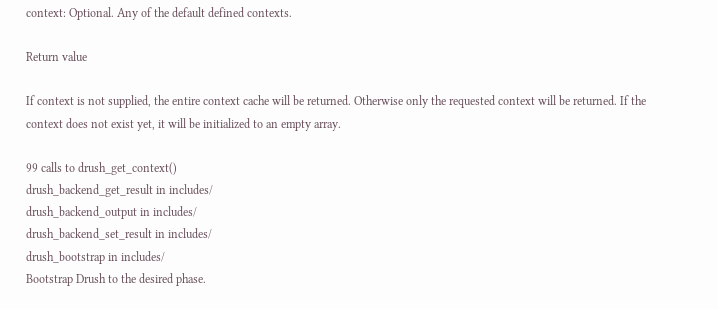context: Optional. Any of the default defined contexts.

Return value

If context is not supplied, the entire context cache will be returned. Otherwise only the requested context will be returned. If the context does not exist yet, it will be initialized to an empty array.

99 calls to drush_get_context()
drush_backend_get_result in includes/
drush_backend_output in includes/
drush_backend_set_result in includes/
drush_bootstrap in includes/
Bootstrap Drush to the desired phase.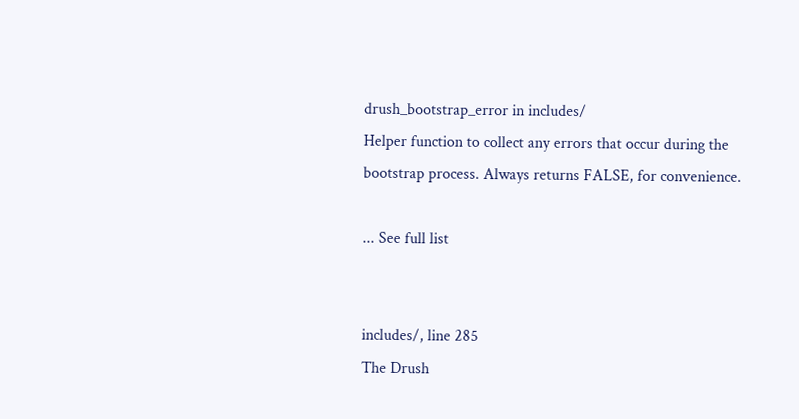drush_bootstrap_error in includes/
Helper function to collect any errors that occur during the bootstrap process. Always returns FALSE, for convenience.

... See full list


includes/, line 285
The Drush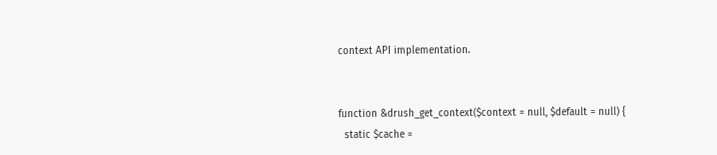context API implementation.


function &drush_get_context($context = null, $default = null) {
  static $cache =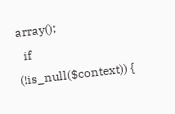array();
  if (!is_null($context)) {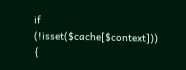if (!isset($cache[$context])) {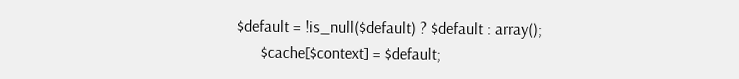$default = !is_null($default) ? $default : array();
      $cache[$context] = $default;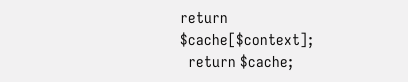return $cache[$context];
  return $cache;